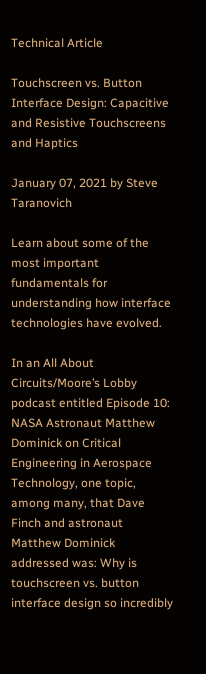Technical Article

Touchscreen vs. Button Interface Design: Capacitive and Resistive Touchscreens and Haptics

January 07, 2021 by Steve Taranovich

Learn about some of the most important fundamentals for understanding how interface technologies have evolved.

In an All About Circuits/Moore’s Lobby podcast entitled Episode 10: NASA Astronaut Matthew Dominick on Critical Engineering in Aerospace Technology, one topic, among many, that Dave Finch and astronaut Matthew Dominick addressed was: Why is touchscreen vs. button interface design so incredibly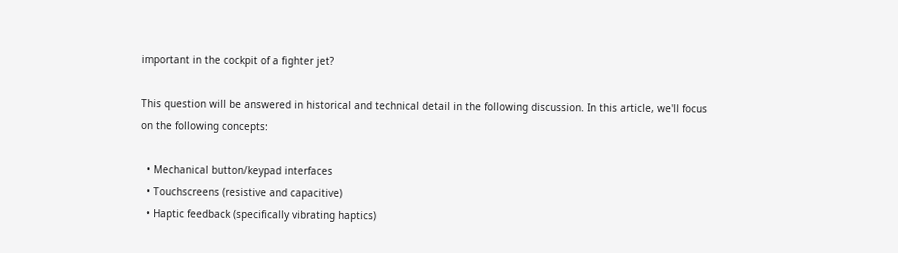important in the cockpit of a fighter jet?

This question will be answered in historical and technical detail in the following discussion. In this article, we'll focus on the following concepts:

  • Mechanical button/keypad interfaces
  • Touchscreens (resistive and capacitive)
  • Haptic feedback (specifically vibrating haptics)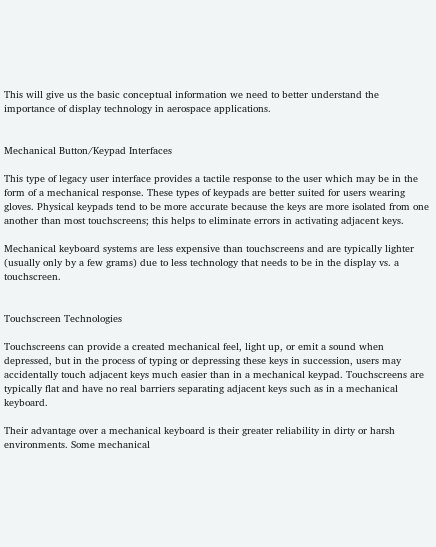This will give us the basic conceptual information we need to better understand the importance of display technology in aerospace applications.


Mechanical Button/Keypad Interfaces

This type of legacy user interface provides a tactile response to the user which may be in the form of a mechanical response. These types of keypads are better suited for users wearing gloves. Physical keypads tend to be more accurate because the keys are more isolated from one another than most touchscreens; this helps to eliminate errors in activating adjacent keys.

Mechanical keyboard systems are less expensive than touchscreens and are typically lighter (usually only by a few grams) due to less technology that needs to be in the display vs. a touchscreen.


Touchscreen Technologies

Touchscreens can provide a created mechanical feel, light up, or emit a sound when depressed, but in the process of typing or depressing these keys in succession, users may accidentally touch adjacent keys much easier than in a mechanical keypad. Touchscreens are typically flat and have no real barriers separating adjacent keys such as in a mechanical keyboard.

Their advantage over a mechanical keyboard is their greater reliability in dirty or harsh environments. Some mechanical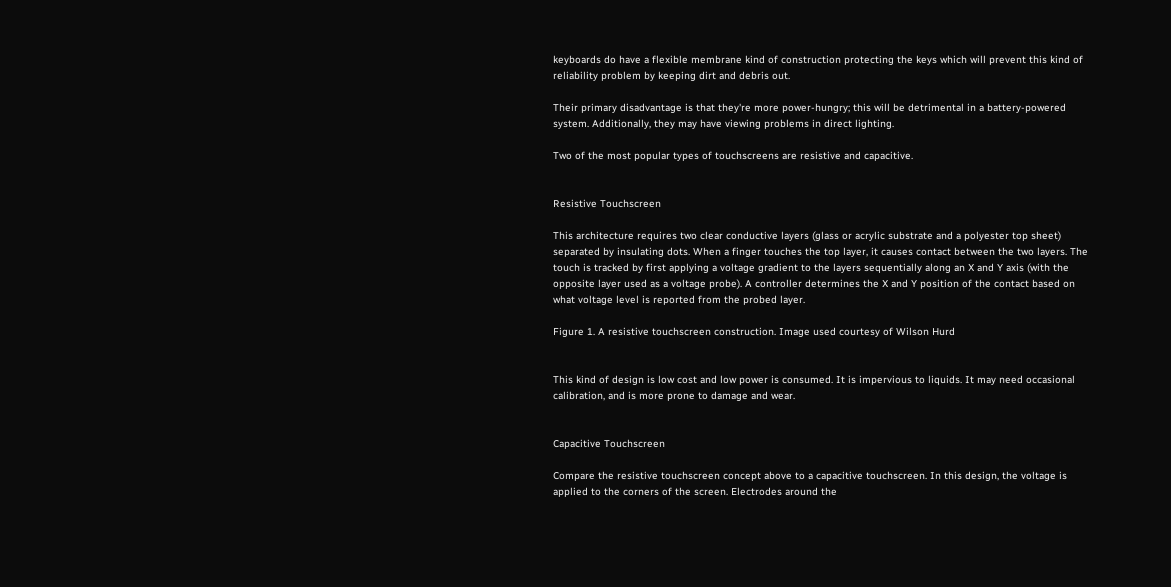keyboards do have a flexible membrane kind of construction protecting the keys which will prevent this kind of reliability problem by keeping dirt and debris out.

Their primary disadvantage is that they're more power-hungry; this will be detrimental in a battery-powered system. Additionally, they may have viewing problems in direct lighting.

Two of the most popular types of touchscreens are resistive and capacitive.


Resistive Touchscreen

This architecture requires two clear conductive layers (glass or acrylic substrate and a polyester top sheet) separated by insulating dots. When a finger touches the top layer, it causes contact between the two layers. The touch is tracked by first applying a voltage gradient to the layers sequentially along an X and Y axis (with the opposite layer used as a voltage probe). A controller determines the X and Y position of the contact based on what voltage level is reported from the probed layer.

Figure 1. A resistive touchscreen construction. Image used courtesy of Wilson Hurd


This kind of design is low cost and low power is consumed. It is impervious to liquids. It may need occasional calibration, and is more prone to damage and wear.


Capacitive Touchscreen

Compare the resistive touchscreen concept above to a capacitive touchscreen. In this design, the voltage is applied to the corners of the screen. Electrodes around the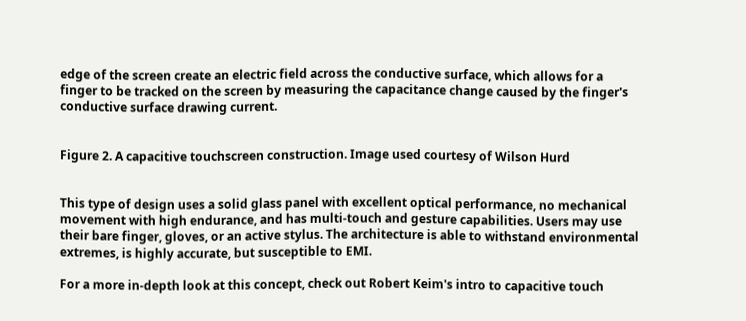edge of the screen create an electric field across the conductive surface, which allows for a finger to be tracked on the screen by measuring the capacitance change caused by the finger's conductive surface drawing current.


Figure 2. A capacitive touchscreen construction. Image used courtesy of Wilson Hurd


This type of design uses a solid glass panel with excellent optical performance, no mechanical movement with high endurance, and has multi-touch and gesture capabilities. Users may use their bare finger, gloves, or an active stylus. The architecture is able to withstand environmental extremes, is highly accurate, but susceptible to EMI.

For a more in-depth look at this concept, check out Robert Keim's intro to capacitive touch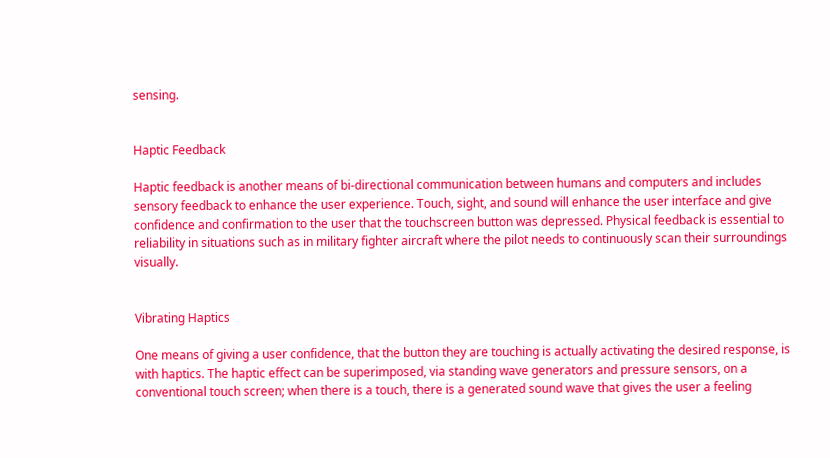sensing.


Haptic Feedback

Haptic feedback is another means of bi-directional communication between humans and computers and includes sensory feedback to enhance the user experience. Touch, sight, and sound will enhance the user interface and give confidence and confirmation to the user that the touchscreen button was depressed. Physical feedback is essential to reliability in situations such as in military fighter aircraft where the pilot needs to continuously scan their surroundings visually.


Vibrating Haptics

One means of giving a user confidence, that the button they are touching is actually activating the desired response, is with haptics. The haptic effect can be superimposed, via standing wave generators and pressure sensors, on a conventional touch screen; when there is a touch, there is a generated sound wave that gives the user a feeling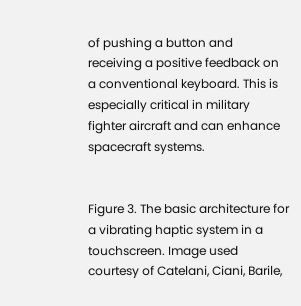of pushing a button and receiving a positive feedback on a conventional keyboard. This is especially critical in military fighter aircraft and can enhance spacecraft systems.


Figure 3. The basic architecture for a vibrating haptic system in a touchscreen. Image used courtesy of Catelani, Ciani, Barile,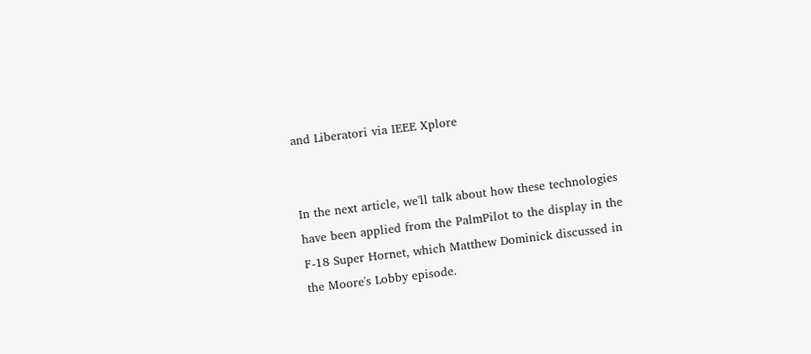and Liberatori via IEEE Xplore


In the next article, we'll talk about how these technologies have been applied from the PalmPilot to the display in the F-18 Super Hornet, which Matthew Dominick discussed in the Moore's Lobby episode.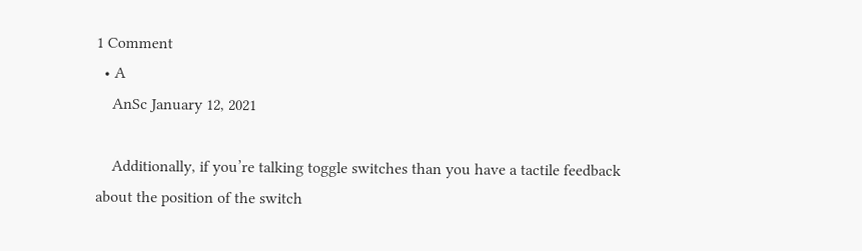1 Comment
  • A
    AnSc January 12, 2021

    Additionally, if you’re talking toggle switches than you have a tactile feedback about the position of the switch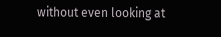without even looking at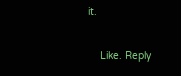it.

    Like. Reply